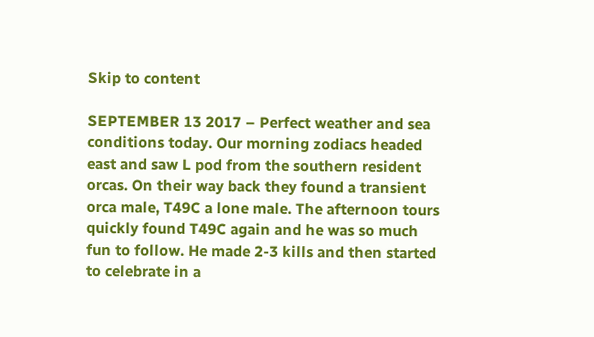Skip to content

SEPTEMBER 13 2017 – Perfect weather and sea conditions today. Our morning zodiacs headed east and saw L pod from the southern resident orcas. On their way back they found a transient orca male, T49C a lone male. The afternoon tours quickly found T49C again and he was so much fun to follow. He made 2-3 kills and then started to celebrate in a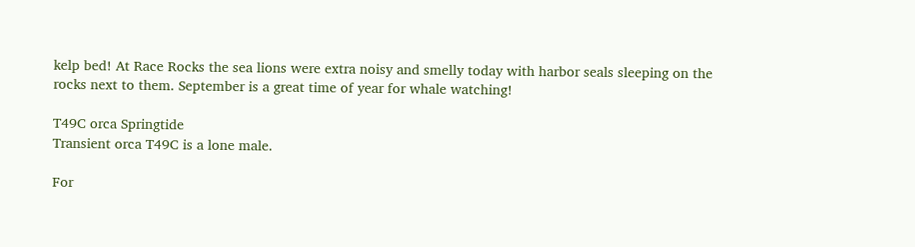kelp bed! At Race Rocks the sea lions were extra noisy and smelly today with harbor seals sleeping on the rocks next to them. September is a great time of year for whale watching!

T49C orca Springtide
Transient orca T49C is a lone male.

For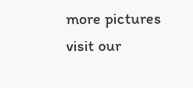more pictures visit our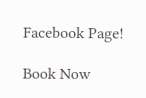Facebook Page!

Book Now